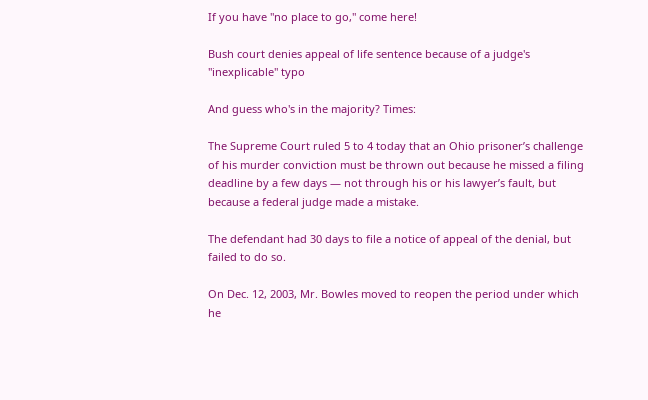If you have "no place to go," come here!

Bush court denies appeal of life sentence because of a judge's "inexplicable" typo

And guess who's in the majority? Times:

The Supreme Court ruled 5 to 4 today that an Ohio prisoner’s challenge of his murder conviction must be thrown out because he missed a filing deadline by a few days — not through his or his lawyer’s fault, but because a federal judge made a mistake.

The defendant had 30 days to file a notice of appeal of the denial, but failed to do so.

On Dec. 12, 2003, Mr. Bowles moved to reopen the period under which he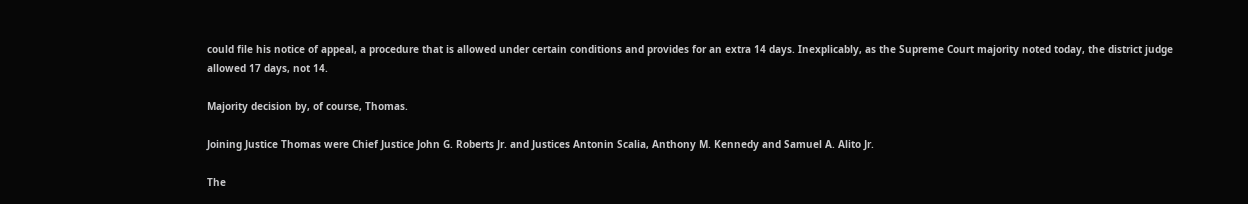could file his notice of appeal, a procedure that is allowed under certain conditions and provides for an extra 14 days. Inexplicably, as the Supreme Court majority noted today, the district judge allowed 17 days, not 14.

Majority decision by, of course, Thomas.

Joining Justice Thomas were Chief Justice John G. Roberts Jr. and Justices Antonin Scalia, Anthony M. Kennedy and Samuel A. Alito Jr.

The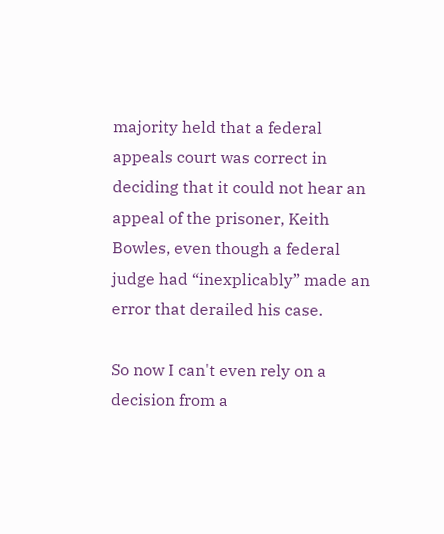majority held that a federal appeals court was correct in deciding that it could not hear an appeal of the prisoner, Keith Bowles, even though a federal judge had “inexplicably” made an error that derailed his case.

So now I can't even rely on a decision from a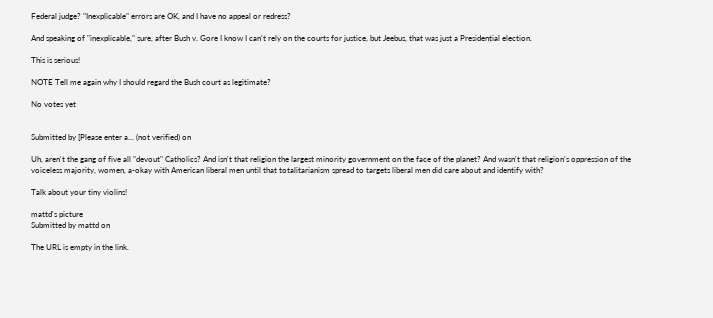Federal judge? "Inexplicable" errors are OK, and I have no appeal or redress?

And speaking of "inexplicable," sure, after Bush v. Gore I know I can't rely on the courts for justice, but Jeebus, that was just a Presidential election.

This is serious!

NOTE Tell me again why I should regard the Bush court as legitimate?

No votes yet


Submitted by [Please enter a... (not verified) on

Uh, aren't the gang of five all "devout" Catholics? And isn't that religion the largest minority government on the face of the planet? And wasn't that religion's oppression of the voiceless majority, women, a-okay with American liberal men until that totalitarianism spread to targets liberal men did care about and identify with?

Talk about your tiny violins!

mattd's picture
Submitted by mattd on

The URL is empty in the link.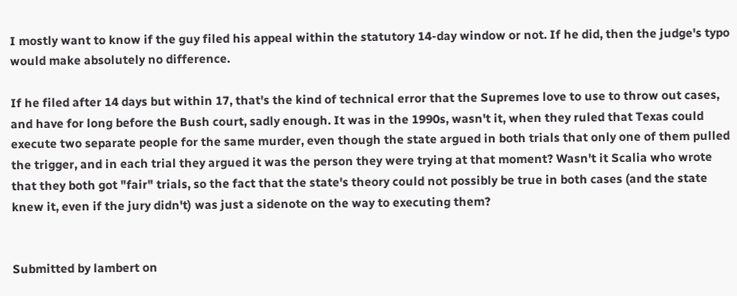I mostly want to know if the guy filed his appeal within the statutory 14-day window or not. If he did, then the judge's typo would make absolutely no difference.

If he filed after 14 days but within 17, that's the kind of technical error that the Supremes love to use to throw out cases, and have for long before the Bush court, sadly enough. It was in the 1990s, wasn't it, when they ruled that Texas could execute two separate people for the same murder, even though the state argued in both trials that only one of them pulled the trigger, and in each trial they argued it was the person they were trying at that moment? Wasn't it Scalia who wrote that they both got "fair" trials, so the fact that the state's theory could not possibly be true in both cases (and the state knew it, even if the jury didn't) was just a sidenote on the way to executing them?


Submitted by lambert on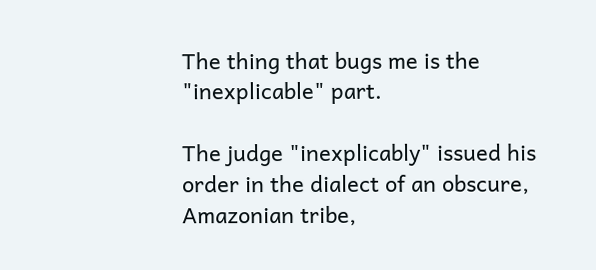The thing that bugs me is the "inexplicable" part.

The judge "inexplicably" issued his order in the dialect of an obscure, Amazonian tribe,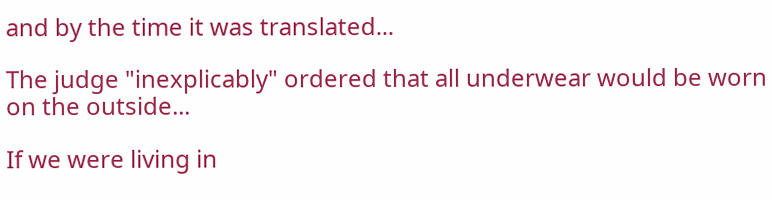and by the time it was translated...

The judge "inexplicably" ordered that all underwear would be worn on the outside...

If we were living in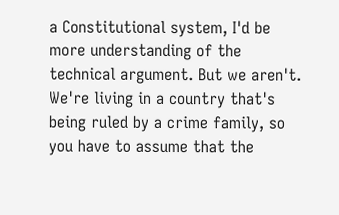a Constitutional system, I'd be more understanding of the technical argument. But we aren't. We're living in a country that's being ruled by a crime family, so you have to assume that the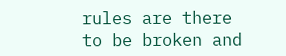rules are there to be broken and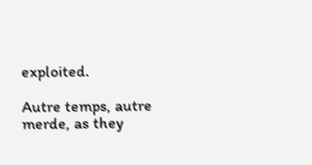exploited.

Autre temps, autre merde, as they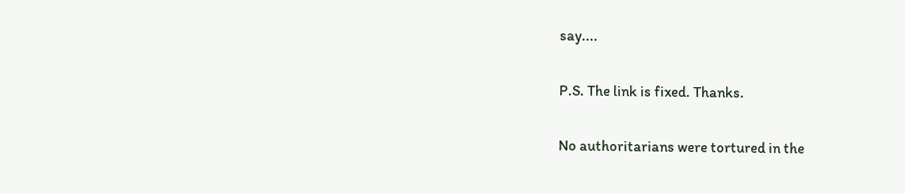say....

P.S. The link is fixed. Thanks.

No authoritarians were tortured in the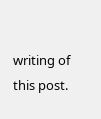writing of this post.